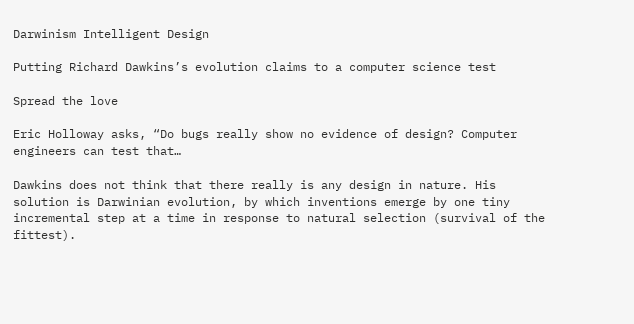Darwinism Intelligent Design

Putting Richard Dawkins’s evolution claims to a computer science test

Spread the love

Eric Holloway asks, “Do bugs really show no evidence of design? Computer engineers can test that…

Dawkins does not think that there really is any design in nature. His solution is Darwinian evolution, by which inventions emerge by one tiny incremental step at a time in response to natural selection (survival of the fittest).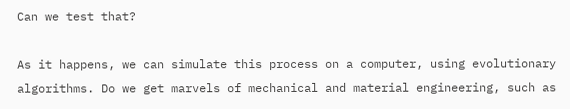Can we test that?

As it happens, we can simulate this process on a computer, using evolutionary algorithms. Do we get marvels of mechanical and material engineering, such as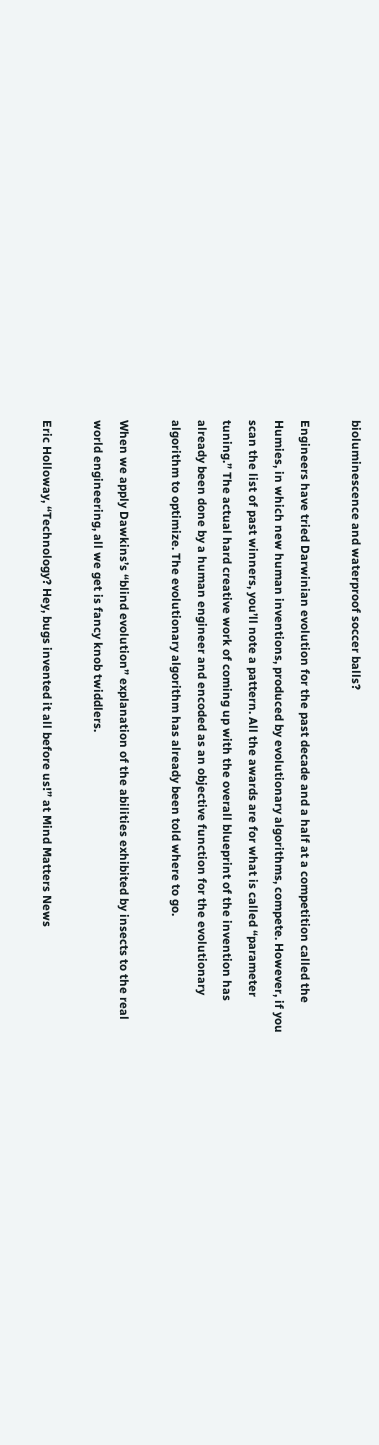bioluminescence and waterproof soccer balls?

Engineers have tried Darwinian evolution for the past decade and a half at a competition called the Humies, in which new human inventions, produced by evolutionary algorithms, compete. However, if you scan the list of past winners, you’ll note a pattern. All the awards are for what is called “parameter tuning.” The actual hard creative work of coming up with the overall blueprint of the invention has already been done by a human engineer and encoded as an objective function for the evolutionary algorithm to optimize. The evolutionary algorithm has already been told where to go.

When we apply Dawkins’s “blind evolution” explanation of the abilities exhibited by insects to the real world engineering, all we get is fancy knob twiddlers.

Eric Holloway, “Technology? Hey, bugs invented it all before us!” at Mind Matters News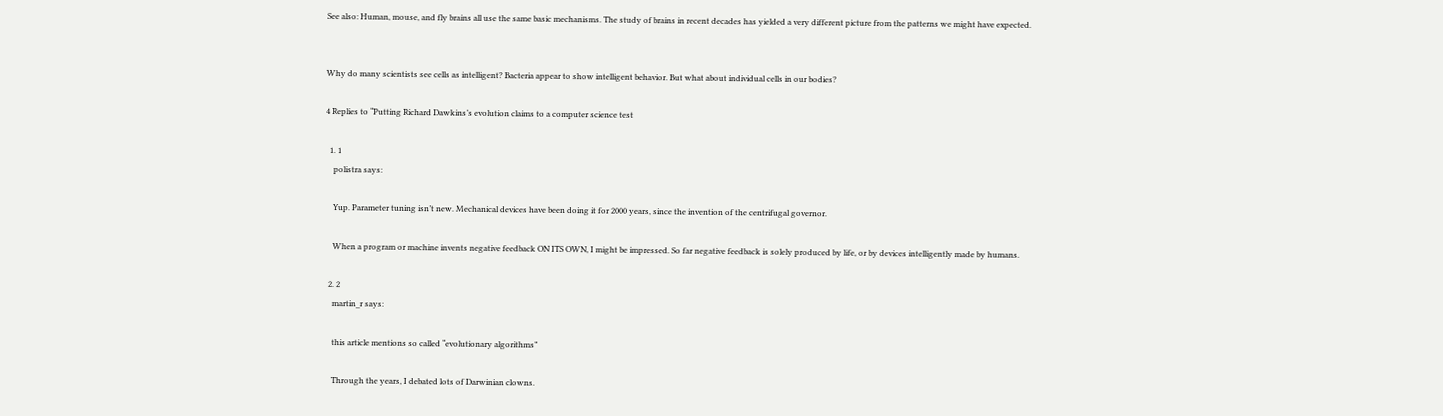See also: Human, mouse, and fly brains all use the same basic mechanisms. The study of brains in recent decades has yielded a very different picture from the patterns we might have expected.


Why do many scientists see cells as intelligent? Bacteria appear to show intelligent behavior. But what about individual cells in our bodies?

4 Replies to “Putting Richard Dawkins’s evolution claims to a computer science test

  1. 1
    polistra says:

    Yup. Parameter tuning isn’t new. Mechanical devices have been doing it for 2000 years, since the invention of the centrifugal governor.

    When a program or machine invents negative feedback ON ITS OWN, I might be impressed. So far negative feedback is solely produced by life, or by devices intelligently made by humans.

  2. 2
    martin_r says:

    this article mentions so called “evolutionary algorithms”

    Through the years, I debated lots of Darwinian clowns.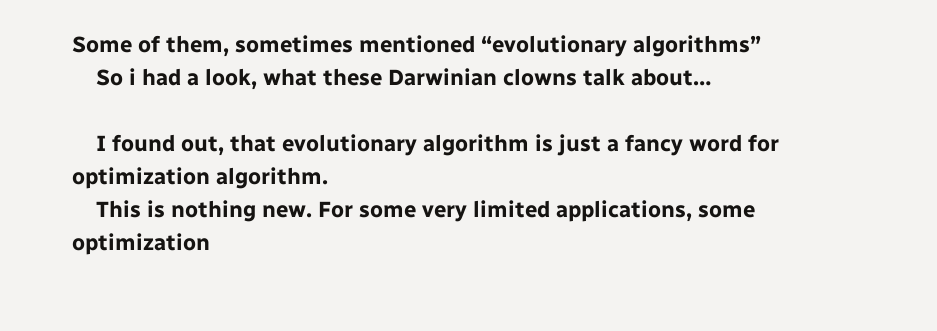Some of them, sometimes mentioned “evolutionary algorithms”
    So i had a look, what these Darwinian clowns talk about…

    I found out, that evolutionary algorithm is just a fancy word for optimization algorithm.
    This is nothing new. For some very limited applications, some optimization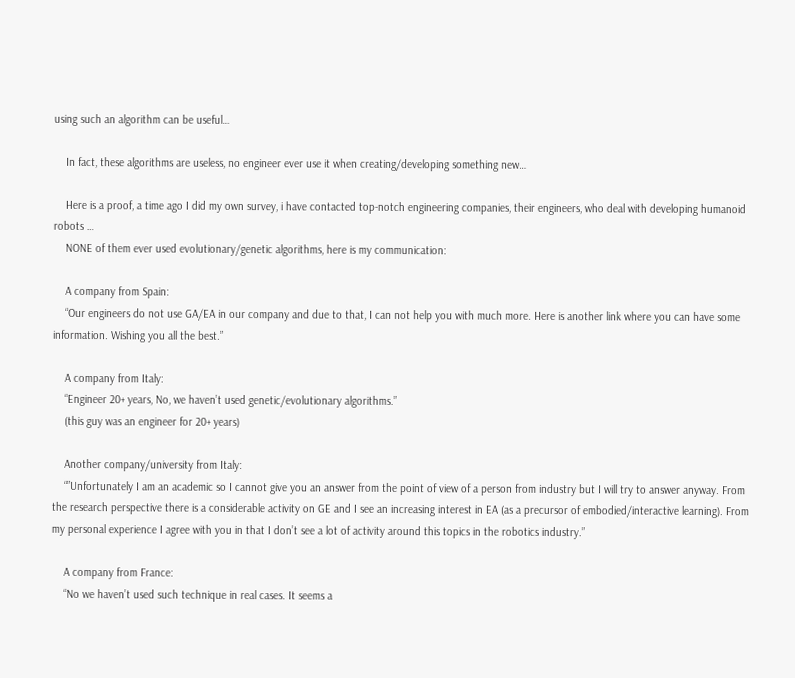using such an algorithm can be useful…

    In fact, these algorithms are useless, no engineer ever use it when creating/developing something new…

    Here is a proof, a time ago I did my own survey, i have contacted top-notch engineering companies, their engineers, who deal with developing humanoid robots …
    NONE of them ever used evolutionary/genetic algorithms, here is my communication:

    A company from Spain:
    “Our engineers do not use GA/EA in our company and due to that, I can not help you with much more. Here is another link where you can have some information. Wishing you all the best.”

    A company from Italy:
    “Engineer 20+ years, No, we haven’t used genetic/evolutionary algorithms.”
    (this guy was an engineer for 20+ years)

    Another company/university from Italy:
    “”Unfortunately I am an academic so I cannot give you an answer from the point of view of a person from industry but I will try to answer anyway. From the research perspective there is a considerable activity on GE and I see an increasing interest in EA (as a precursor of embodied/interactive learning). From my personal experience I agree with you in that I don’t see a lot of activity around this topics in the robotics industry.”

    A company from France:
    “No we haven’t used such technique in real cases. It seems a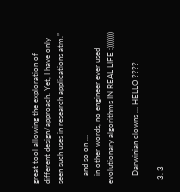great tool allowing the exploration of different design/approach. Yet, I have only seen such uses in research applications atm.”

    and so on …
    in other words, no engineer ever used evolutionary algorithms IN REAL LIFE :))))))))

    Darwinian clowns … HELLO ????

  3. 3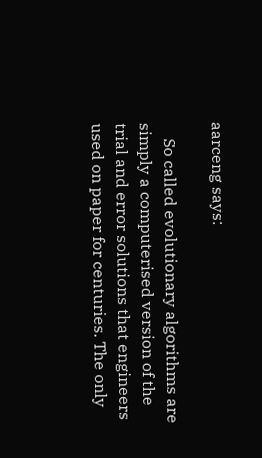aarceng says:

    So called evolutionary algorithms are simply a computerised version of the trial and error solutions that engineers used on paper for centuries. The only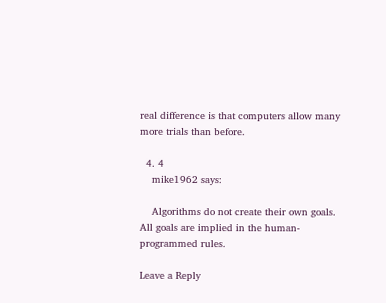real difference is that computers allow many more trials than before.

  4. 4
    mike1962 says:

    Algorithms do not create their own goals. All goals are implied in the human-programmed rules.

Leave a Reply